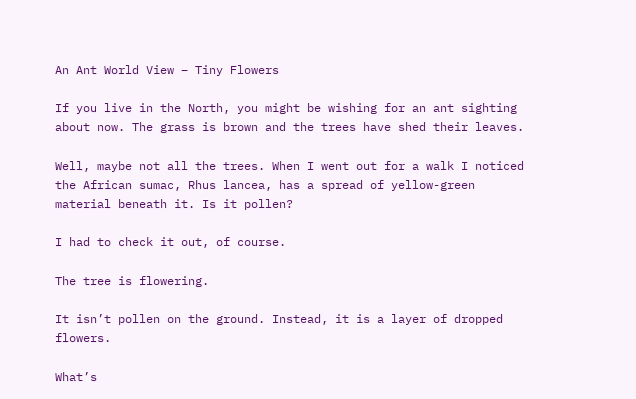An Ant World View – Tiny Flowers

If you live in the North, you might be wishing for an ant sighting about now. The grass is brown and the trees have shed their leaves.

Well, maybe not all the trees. When I went out for a walk I noticed the African sumac, Rhus lancea, has a spread of yellow-green material beneath it. Is it pollen?

I had to check it out, of course.

The tree is flowering.

It isn’t pollen on the ground. Instead, it is a layer of dropped flowers.

What’s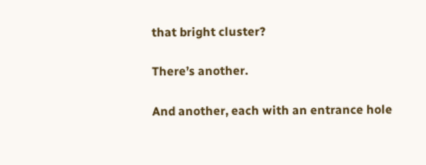that bright cluster?

There’s another.

And another, each with an entrance hole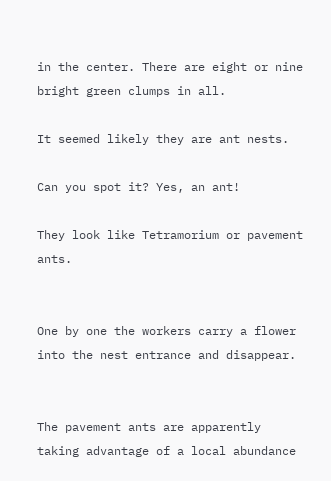in the center. There are eight or nine bright green clumps in all.

It seemed likely they are ant nests.

Can you spot it? Yes, an ant!

They look like Tetramorium or pavement ants.


One by one the workers carry a flower into the nest entrance and disappear.


The pavement ants are apparently taking advantage of a local abundance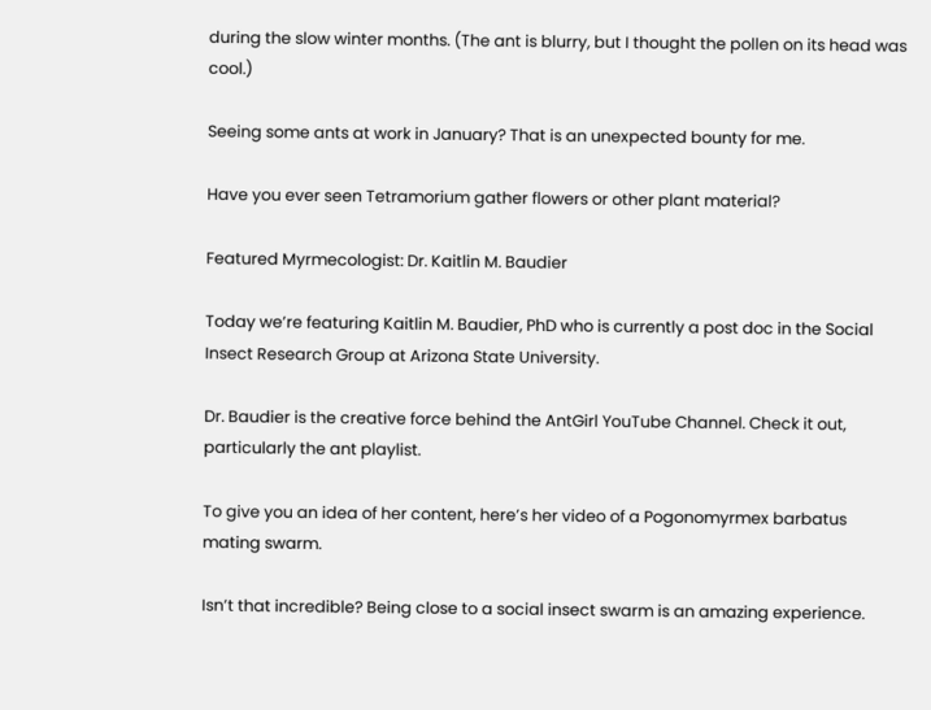during the slow winter months. (The ant is blurry, but I thought the pollen on its head was cool.)

Seeing some ants at work in January? That is an unexpected bounty for me.

Have you ever seen Tetramorium gather flowers or other plant material?

Featured Myrmecologist: Dr. Kaitlin M. Baudier

Today we’re featuring Kaitlin M. Baudier, PhD who is currently a post doc in the Social Insect Research Group at Arizona State University.

Dr. Baudier is the creative force behind the AntGirl YouTube Channel. Check it out, particularly the ant playlist.

To give you an idea of her content, here’s her video of a Pogonomyrmex barbatus mating swarm.

Isn’t that incredible? Being close to a social insect swarm is an amazing experience.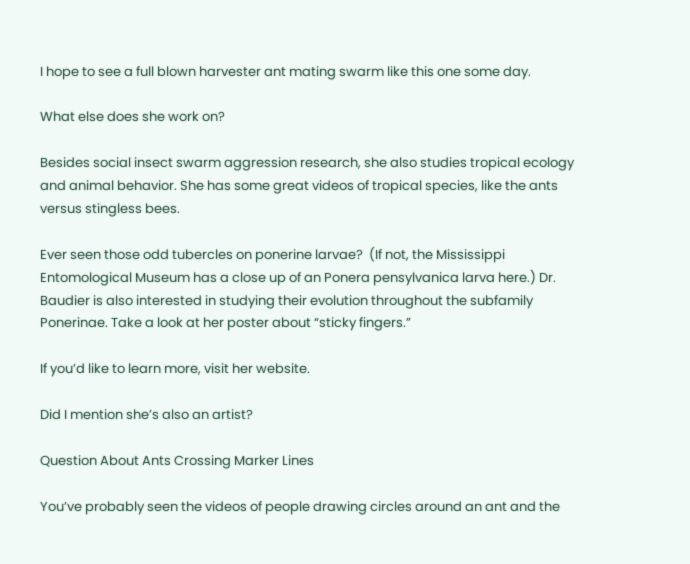I hope to see a full blown harvester ant mating swarm like this one some day.

What else does she work on?

Besides social insect swarm aggression research, she also studies tropical ecology and animal behavior. She has some great videos of tropical species, like the ants versus stingless bees.

Ever seen those odd tubercles on ponerine larvae?  (If not, the Mississippi Entomological Museum has a close up of an Ponera pensylvanica larva here.) Dr. Baudier is also interested in studying their evolution throughout the subfamily Ponerinae. Take a look at her poster about “sticky fingers.”

If you’d like to learn more, visit her website.

Did I mention she’s also an artist?

Question About Ants Crossing Marker Lines

You’ve probably seen the videos of people drawing circles around an ant and the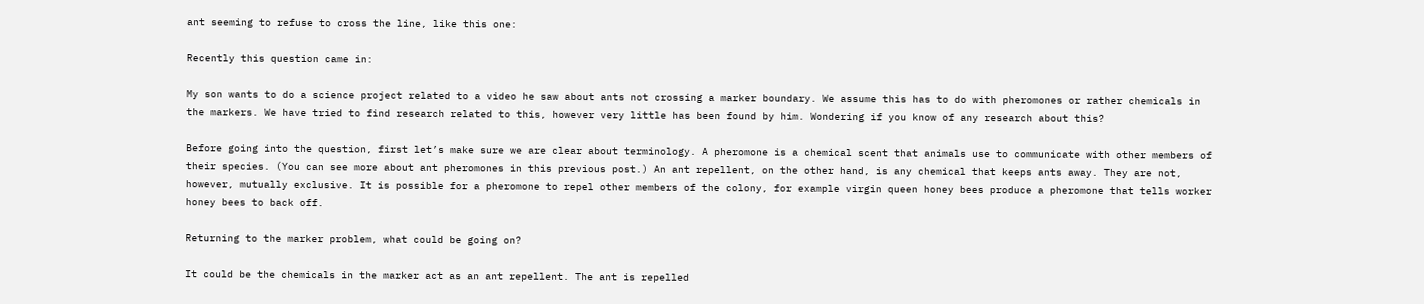ant seeming to refuse to cross the line, like this one:

Recently this question came in:

My son wants to do a science project related to a video he saw about ants not crossing a marker boundary. We assume this has to do with pheromones or rather chemicals in the markers. We have tried to find research related to this, however very little has been found by him. Wondering if you know of any research about this?

Before going into the question, first let’s make sure we are clear about terminology. A pheromone is a chemical scent that animals use to communicate with other members of their species. (You can see more about ant pheromones in this previous post.) An ant repellent, on the other hand, is any chemical that keeps ants away. They are not, however, mutually exclusive. It is possible for a pheromone to repel other members of the colony, for example virgin queen honey bees produce a pheromone that tells worker honey bees to back off.

Returning to the marker problem, what could be going on?

It could be the chemicals in the marker act as an ant repellent. The ant is repelled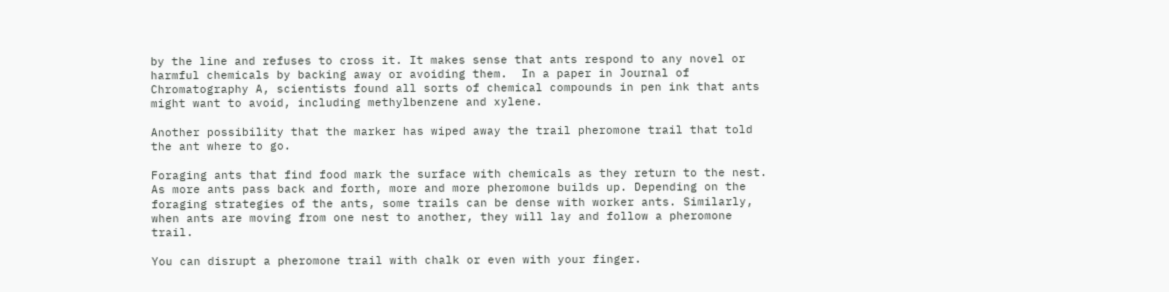by the line and refuses to cross it. It makes sense that ants respond to any novel or harmful chemicals by backing away or avoiding them.  In a paper in Journal of Chromatography A, scientists found all sorts of chemical compounds in pen ink that ants might want to avoid, including methylbenzene and xylene.

Another possibility that the marker has wiped away the trail pheromone trail that told the ant where to go.

Foraging ants that find food mark the surface with chemicals as they return to the nest. As more ants pass back and forth, more and more pheromone builds up. Depending on the foraging strategies of the ants, some trails can be dense with worker ants. Similarly, when ants are moving from one nest to another, they will lay and follow a pheromone trail.

You can disrupt a pheromone trail with chalk or even with your finger.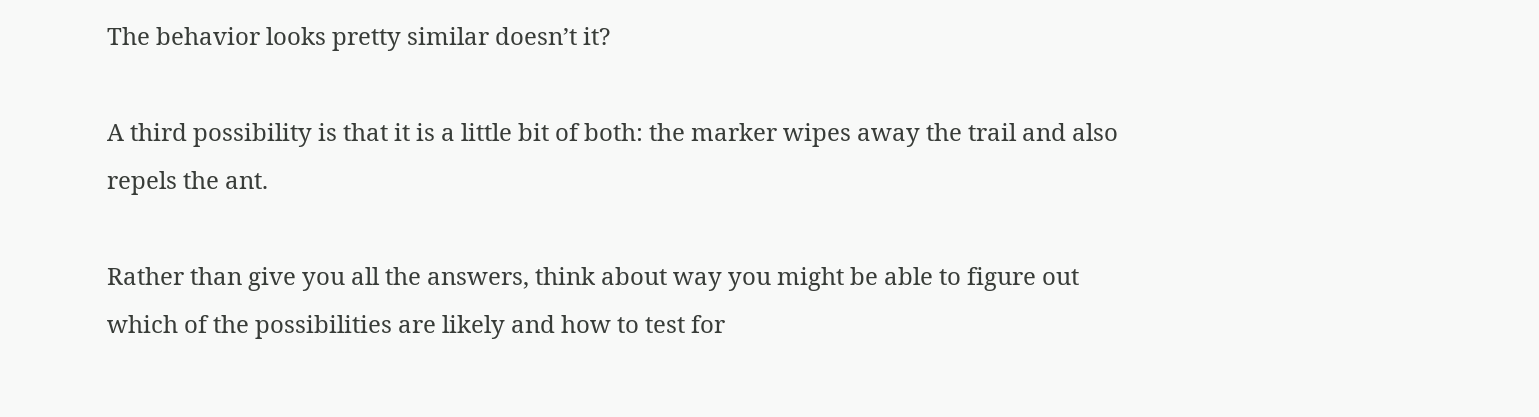The behavior looks pretty similar doesn’t it?

A third possibility is that it is a little bit of both: the marker wipes away the trail and also repels the ant.

Rather than give you all the answers, think about way you might be able to figure out which of the possibilities are likely and how to test for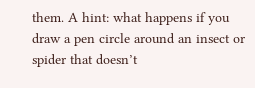them. A hint: what happens if you draw a pen circle around an insect or spider that doesn’t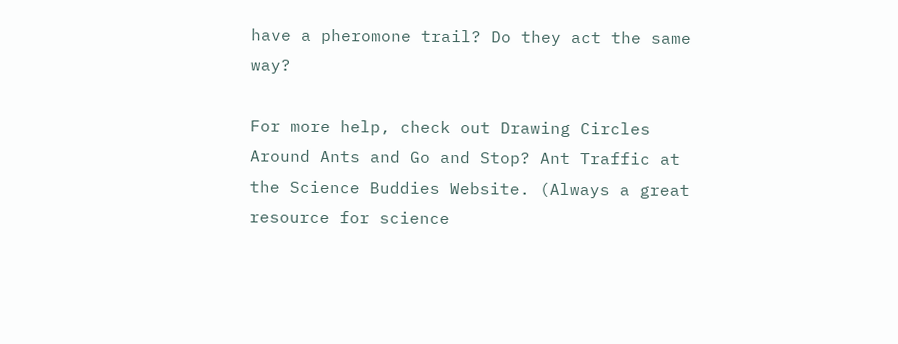have a pheromone trail? Do they act the same way?

For more help, check out Drawing Circles Around Ants and Go and Stop? Ant Traffic at the Science Buddies Website. (Always a great resource for science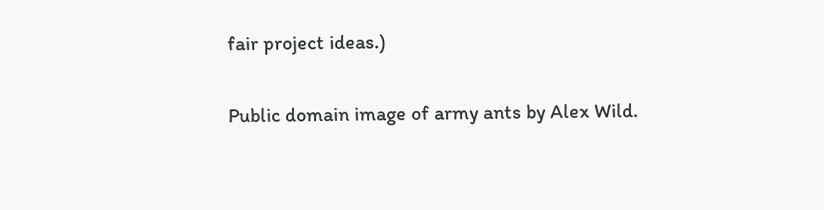fair project ideas.)

Public domain image of army ants by Alex Wild.